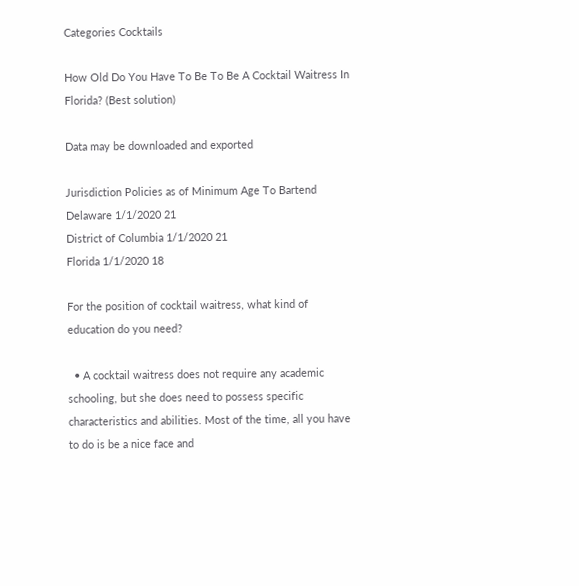Categories Cocktails

How Old Do You Have To Be To Be A Cocktail Waitress In Florida? (Best solution)

Data may be downloaded and exported

Jurisdiction Policies as of Minimum Age To Bartend
Delaware 1/1/2020 21
District of Columbia 1/1/2020 21
Florida 1/1/2020 18

For the position of cocktail waitress, what kind of education do you need?

  • A cocktail waitress does not require any academic schooling, but she does need to possess specific characteristics and abilities. Most of the time, all you have to do is be a nice face and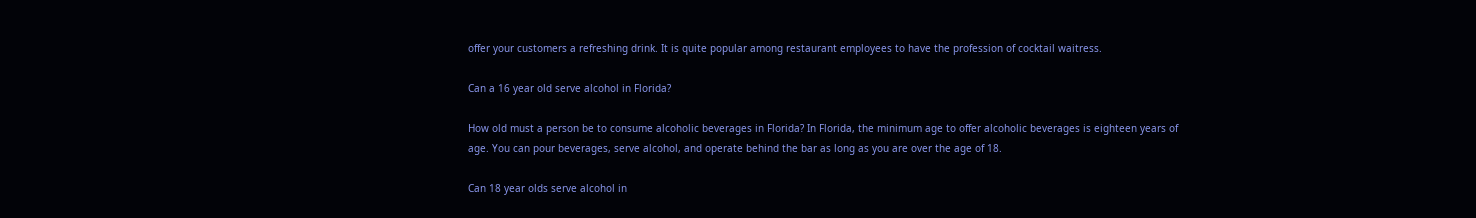offer your customers a refreshing drink. It is quite popular among restaurant employees to have the profession of cocktail waitress.

Can a 16 year old serve alcohol in Florida?

How old must a person be to consume alcoholic beverages in Florida? In Florida, the minimum age to offer alcoholic beverages is eighteen years of age. You can pour beverages, serve alcohol, and operate behind the bar as long as you are over the age of 18.

Can 18 year olds serve alcohol in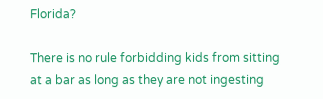Florida?

There is no rule forbidding kids from sitting at a bar as long as they are not ingesting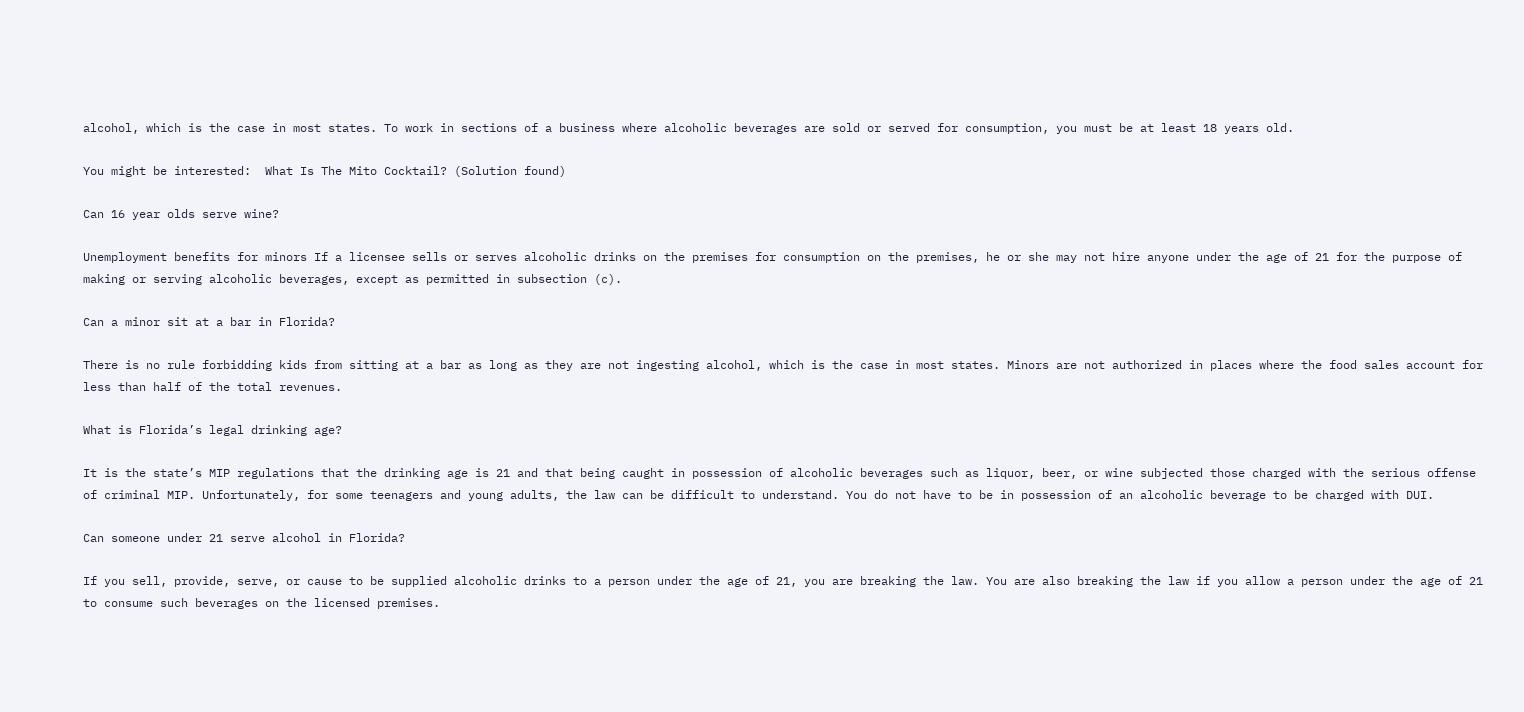alcohol, which is the case in most states. To work in sections of a business where alcoholic beverages are sold or served for consumption, you must be at least 18 years old.

You might be interested:  What Is The Mito Cocktail? (Solution found)

Can 16 year olds serve wine?

Unemployment benefits for minors If a licensee sells or serves alcoholic drinks on the premises for consumption on the premises, he or she may not hire anyone under the age of 21 for the purpose of making or serving alcoholic beverages, except as permitted in subsection (c).

Can a minor sit at a bar in Florida?

There is no rule forbidding kids from sitting at a bar as long as they are not ingesting alcohol, which is the case in most states. Minors are not authorized in places where the food sales account for less than half of the total revenues.

What is Florida’s legal drinking age?

It is the state’s MIP regulations that the drinking age is 21 and that being caught in possession of alcoholic beverages such as liquor, beer, or wine subjected those charged with the serious offense of criminal MIP. Unfortunately, for some teenagers and young adults, the law can be difficult to understand. You do not have to be in possession of an alcoholic beverage to be charged with DUI.

Can someone under 21 serve alcohol in Florida?

If you sell, provide, serve, or cause to be supplied alcoholic drinks to a person under the age of 21, you are breaking the law. You are also breaking the law if you allow a person under the age of 21 to consume such beverages on the licensed premises.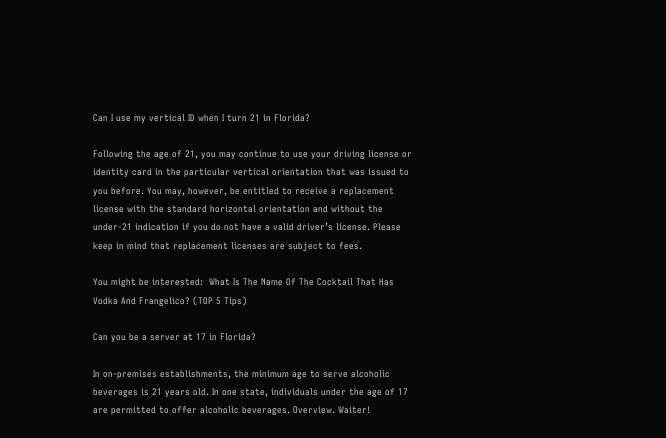Can I use my vertical ID when I turn 21 in Florida?

Following the age of 21, you may continue to use your driving license or identity card in the particular vertical orientation that was issued to you before. You may, however, be entitled to receive a replacement license with the standard horizontal orientation and without the under-21 indication if you do not have a valid driver’s license. Please keep in mind that replacement licenses are subject to fees.

You might be interested:  What Is The Name Of The Cocktail That Has Vodka And Frangelico? (TOP 5 Tips)

Can you be a server at 17 in Florida?

In on-premises establishments, the minimum age to serve alcoholic beverages is 21 years old. In one state, individuals under the age of 17 are permitted to offer alcoholic beverages. Overview. Waiter!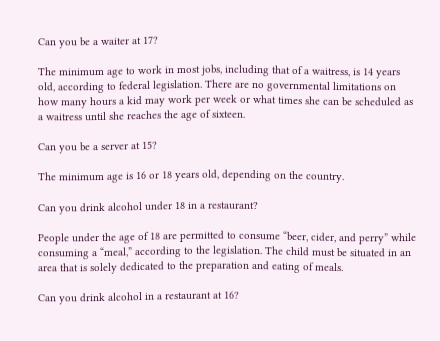Can you be a waiter at 17?

The minimum age to work in most jobs, including that of a waitress, is 14 years old, according to federal legislation. There are no governmental limitations on how many hours a kid may work per week or what times she can be scheduled as a waitress until she reaches the age of sixteen.

Can you be a server at 15?

The minimum age is 16 or 18 years old, depending on the country.

Can you drink alcohol under 18 in a restaurant?

People under the age of 18 are permitted to consume “beer, cider, and perry” while consuming a “meal,” according to the legislation. The child must be situated in an area that is solely dedicated to the preparation and eating of meals.

Can you drink alcohol in a restaurant at 16?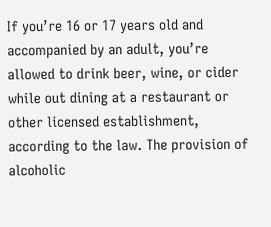If you’re 16 or 17 years old and accompanied by an adult, you’re allowed to drink beer, wine, or cider while out dining at a restaurant or other licensed establishment, according to the law. The provision of alcoholic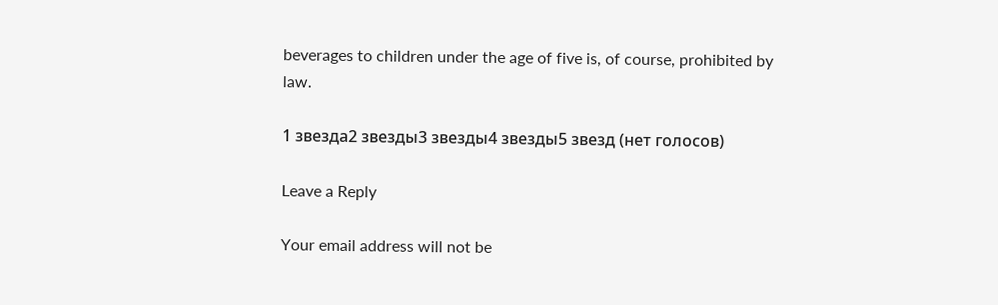beverages to children under the age of five is, of course, prohibited by law.

1 звезда2 звезды3 звезды4 звезды5 звезд (нет голосов)

Leave a Reply

Your email address will not be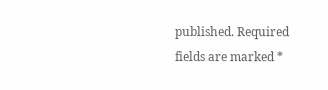published. Required fields are marked *